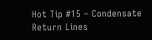Hot Tip #15 – Condensate Return Lines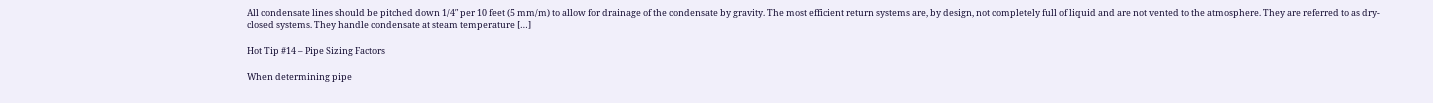All condensate lines should be pitched down 1/4″ per 10 feet (5 mm/m) to allow for drainage of the condensate by gravity. The most efficient return systems are, by design, not completely full of liquid and are not vented to the atmosphere. They are referred to as dry-closed systems. They handle condensate at steam temperature […]

Hot Tip #14 – Pipe Sizing Factors

When determining pipe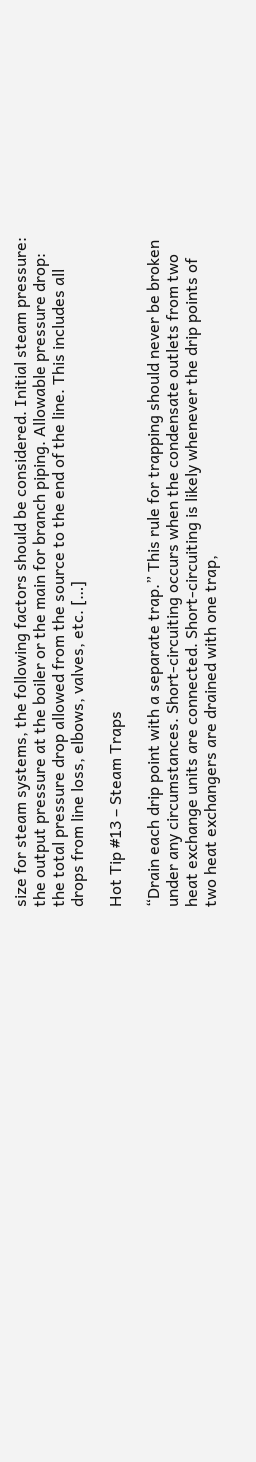size for steam systems, the following factors should be considered. Initial steam pressure: the output pressure at the boiler or the main for branch piping. Allowable pressure drop: the total pressure drop allowed from the source to the end of the line. This includes all drops from line loss, elbows, valves, etc. […]

Hot Tip #13 – Steam Traps

“Drain each drip point with a separate trap.” This rule for trapping should never be broken under any circumstances. Short-circuiting occurs when the condensate outlets from two heat exchange units are connected. Short-circuiting is likely whenever the drip points of two heat exchangers are drained with one trap,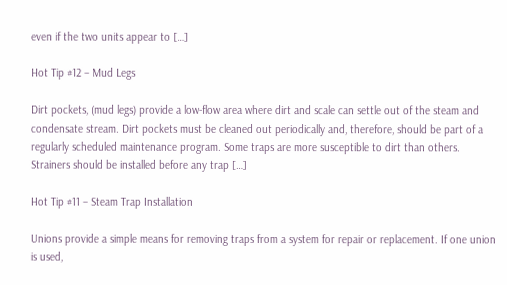even if the two units appear to […]

Hot Tip #12 – Mud Legs

Dirt pockets, (mud legs) provide a low-flow area where dirt and scale can settle out of the steam and condensate stream. Dirt pockets must be cleaned out periodically and, therefore, should be part of a regularly scheduled maintenance program. Some traps are more susceptible to dirt than others. Strainers should be installed before any trap […]

Hot Tip #11 – Steam Trap Installation

Unions provide a simple means for removing traps from a system for repair or replacement. If one union is used,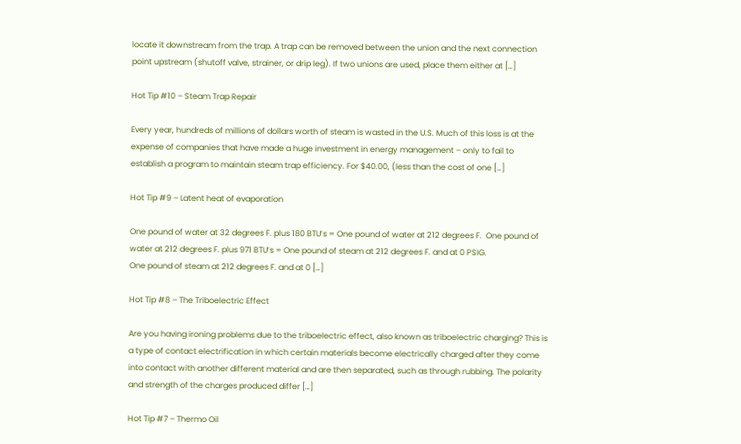locate it downstream from the trap. A trap can be removed between the union and the next connection point upstream (shutoff valve, strainer, or drip leg). If two unions are used, place them either at […]

Hot Tip #10 – Steam Trap Repair

Every year, hundreds of millions of dollars worth of steam is wasted in the U.S. Much of this loss is at the expense of companies that have made a huge investment in energy management – only to fail to establish a program to maintain steam trap efficiency. For $40.00, (less than the cost of one […]

Hot Tip #9 – Latent heat of evaporation

One pound of water at 32 degrees F. plus 180 BTU’s = One pound of water at 212 degrees F.  One pound of water at 212 degrees F. plus 971 BTU’s = One pound of steam at 212 degrees F. and at 0 PSIG.                                                                                                                                                                             One pound of steam at 212 degrees F. and at 0 […]

Hot Tip #8 – The Triboelectric Effect

Are you having ironing problems due to the triboelectric effect, also known as triboelectric charging? This is a type of contact electrification in which certain materials become electrically charged after they come into contact with another different material and are then separated, such as through rubbing. The polarity and strength of the charges produced differ […]

Hot Tip #7 – Thermo Oil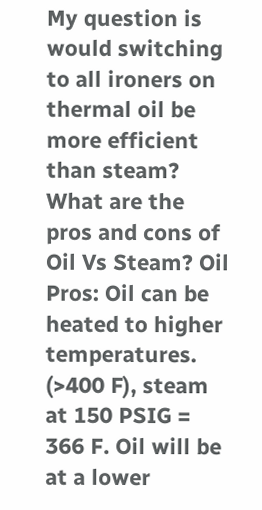My question is would switching to all ironers on thermal oil be more efficient than steam? What are the pros and cons of Oil Vs Steam? Oil Pros: Oil can be heated to higher temperatures. (>400 F), steam at 150 PSIG = 366 F. Oil will be at a lower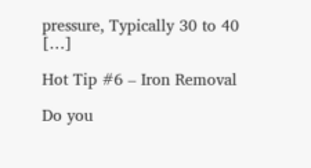pressure, Typically 30 to 40 […]

Hot Tip #6 – Iron Removal

Do you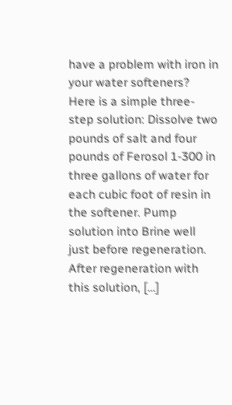have a problem with iron in your water softeners? Here is a simple three-step solution: Dissolve two pounds of salt and four pounds of Ferosol 1-300 in three gallons of water for each cubic foot of resin in the softener. Pump solution into Brine well just before regeneration. After regeneration with this solution, […]